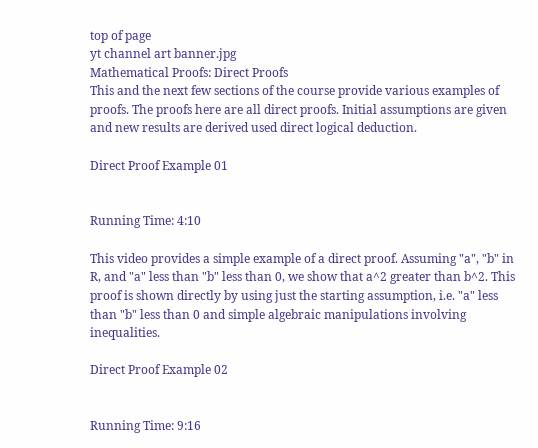top of page
yt channel art banner.jpg
Mathematical Proofs: Direct Proofs
This and the next few sections of the course provide various examples of proofs. The proofs here are all direct proofs. Initial assumptions are given and new results are derived used direct logical deduction.

Direct Proof Example 01


Running Time: 4:10

This video provides a simple example of a direct proof. Assuming "a", "b" in R, and "a" less than "b" less than 0, we show that a^2 greater than b^2. This proof is shown directly by using just the starting assumption, i.e. "a" less than "b" less than 0 and simple algebraic manipulations involving inequalities.

Direct Proof Example 02


Running Time: 9:16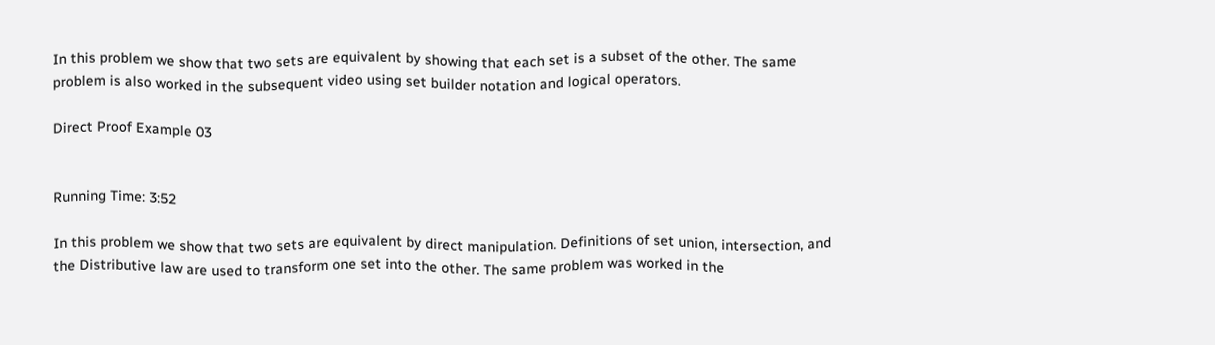In this problem we show that two sets are equivalent by showing that each set is a subset of the other. The same problem is also worked in the subsequent video using set builder notation and logical operators.

Direct Proof Example 03


Running Time: 3:52

In this problem we show that two sets are equivalent by direct manipulation. Definitions of set union, intersection, and the Distributive law are used to transform one set into the other. The same problem was worked in the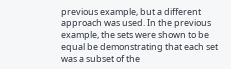previous example, but a different approach was used. In the previous example, the sets were shown to be equal be demonstrating that each set was a subset of the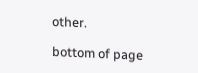other.

bottom of page